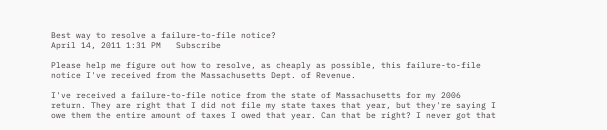Best way to resolve a failure-to-file notice?
April 14, 2011 1:31 PM   Subscribe

Please help me figure out how to resolve, as cheaply as possible, this failure-to-file notice I've received from the Massachusetts Dept. of Revenue.

I've received a failure-to-file notice from the state of Massachusetts for my 2006 return. They are right that I did not file my state taxes that year, but they're saying I owe them the entire amount of taxes I owed that year. Can that be right? I never got that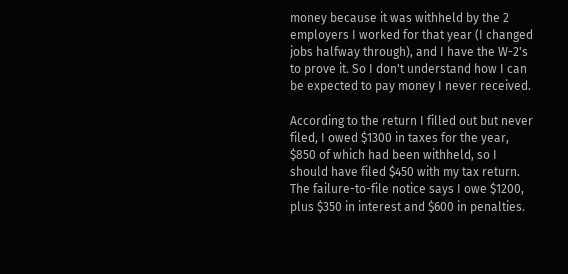money because it was withheld by the 2 employers I worked for that year (I changed jobs halfway through), and I have the W-2's to prove it. So I don't understand how I can be expected to pay money I never received.

According to the return I filled out but never filed, I owed $1300 in taxes for the year, $850 of which had been withheld, so I should have filed $450 with my tax return. The failure-to-file notice says I owe $1200, plus $350 in interest and $600 in penalties.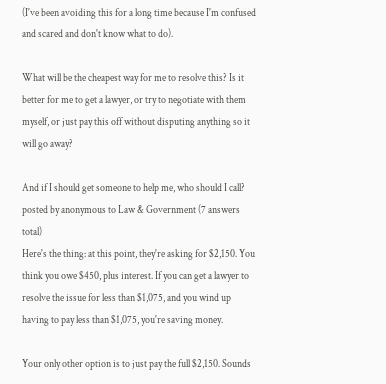(I've been avoiding this for a long time because I'm confused and scared and don't know what to do).

What will be the cheapest way for me to resolve this? Is it better for me to get a lawyer, or try to negotiate with them myself, or just pay this off without disputing anything so it will go away?

And if I should get someone to help me, who should I call?
posted by anonymous to Law & Government (7 answers total)
Here's the thing: at this point, they're asking for $2,150. You think you owe $450, plus interest. If you can get a lawyer to resolve the issue for less than $1,075, and you wind up having to pay less than $1,075, you're saving money.

Your only other option is to just pay the full $2,150. Sounds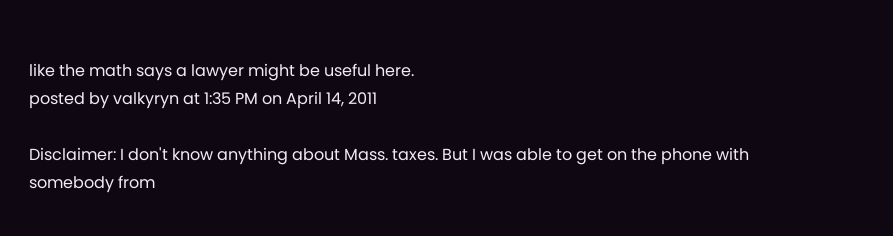like the math says a lawyer might be useful here.
posted by valkyryn at 1:35 PM on April 14, 2011

Disclaimer: I don't know anything about Mass. taxes. But I was able to get on the phone with somebody from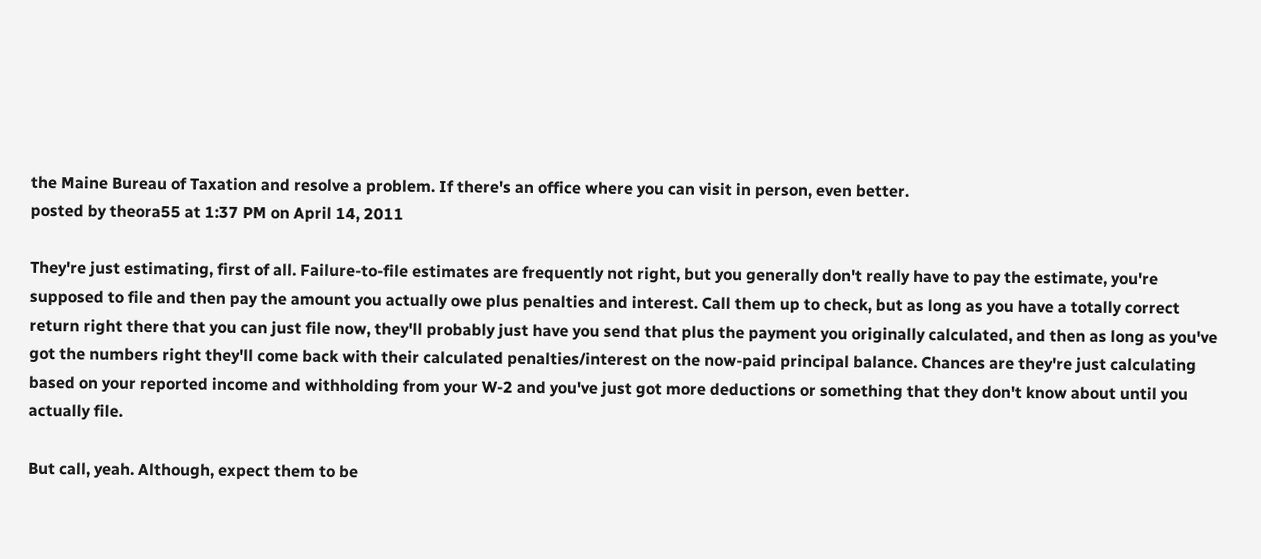the Maine Bureau of Taxation and resolve a problem. If there's an office where you can visit in person, even better.
posted by theora55 at 1:37 PM on April 14, 2011

They're just estimating, first of all. Failure-to-file estimates are frequently not right, but you generally don't really have to pay the estimate, you're supposed to file and then pay the amount you actually owe plus penalties and interest. Call them up to check, but as long as you have a totally correct return right there that you can just file now, they'll probably just have you send that plus the payment you originally calculated, and then as long as you've got the numbers right they'll come back with their calculated penalties/interest on the now-paid principal balance. Chances are they're just calculating based on your reported income and withholding from your W-2 and you've just got more deductions or something that they don't know about until you actually file.

But call, yeah. Although, expect them to be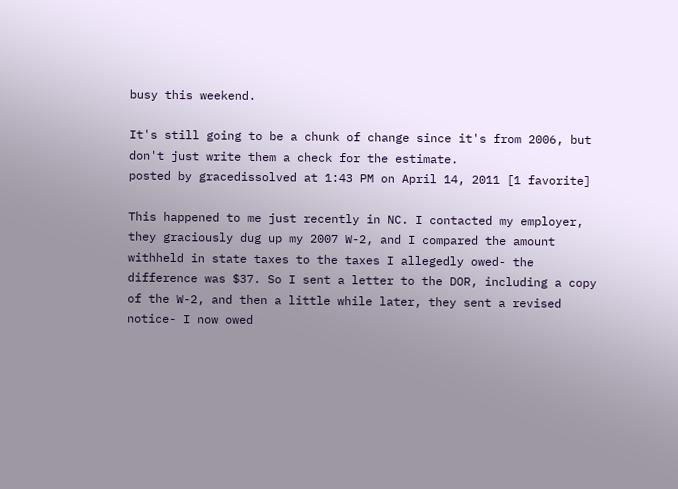busy this weekend.

It's still going to be a chunk of change since it's from 2006, but don't just write them a check for the estimate.
posted by gracedissolved at 1:43 PM on April 14, 2011 [1 favorite]

This happened to me just recently in NC. I contacted my employer, they graciously dug up my 2007 W-2, and I compared the amount withheld in state taxes to the taxes I allegedly owed- the difference was $37. So I sent a letter to the DOR, including a copy of the W-2, and then a little while later, they sent a revised notice- I now owed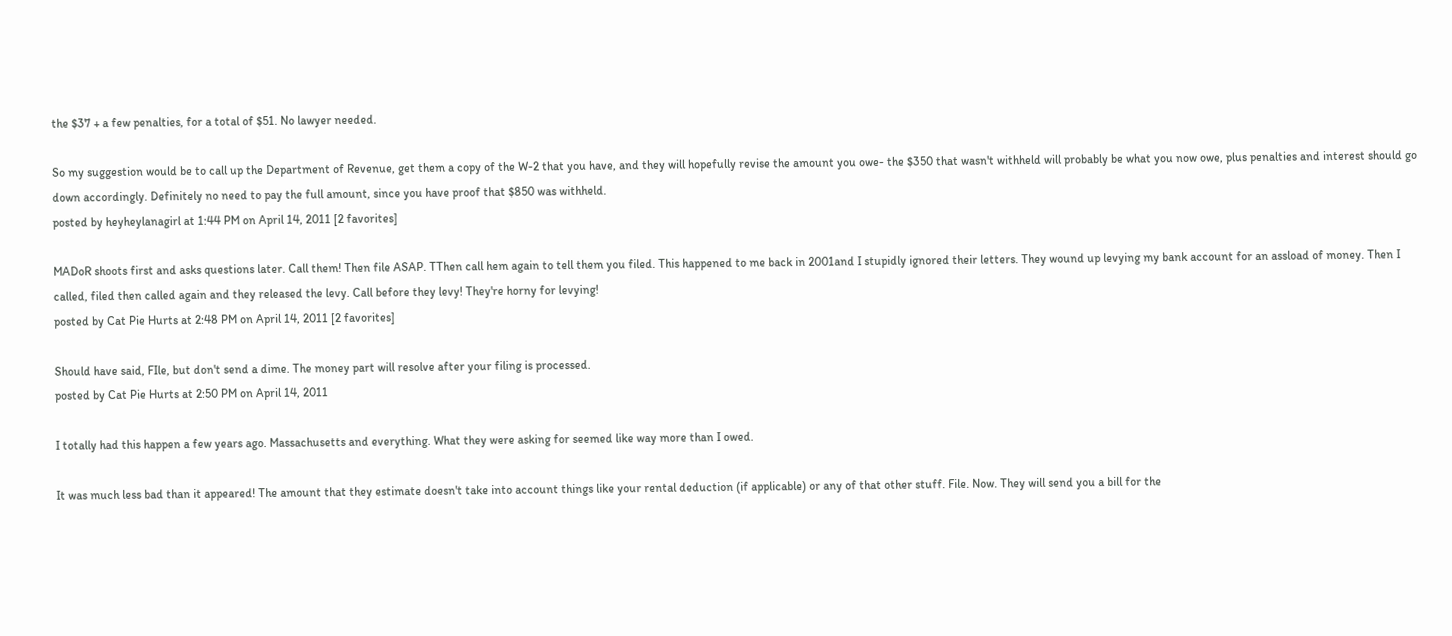the $37 + a few penalties, for a total of $51. No lawyer needed.

So my suggestion would be to call up the Department of Revenue, get them a copy of the W-2 that you have, and they will hopefully revise the amount you owe- the $350 that wasn't withheld will probably be what you now owe, plus penalties and interest should go down accordingly. Definitely no need to pay the full amount, since you have proof that $850 was withheld.
posted by heyheylanagirl at 1:44 PM on April 14, 2011 [2 favorites]

MADoR shoots first and asks questions later. Call them! Then file ASAP. TThen call hem again to tell them you filed. This happened to me back in 2001and I stupidly ignored their letters. They wound up levying my bank account for an assload of money. Then I called, filed then called again and they released the levy. Call before they levy! They're horny for levying!
posted by Cat Pie Hurts at 2:48 PM on April 14, 2011 [2 favorites]

Should have said, FIle, but don't send a dime. The money part will resolve after your filing is processed.
posted by Cat Pie Hurts at 2:50 PM on April 14, 2011

I totally had this happen a few years ago. Massachusetts and everything. What they were asking for seemed like way more than I owed.

It was much less bad than it appeared! The amount that they estimate doesn't take into account things like your rental deduction (if applicable) or any of that other stuff. File. Now. They will send you a bill for the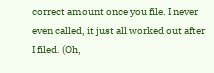correct amount once you file. I never even called, it just all worked out after I filed. (Oh,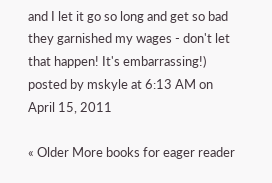and I let it go so long and get so bad they garnished my wages - don't let that happen! It's embarrassing!)
posted by mskyle at 6:13 AM on April 15, 2011

« Older More books for eager reader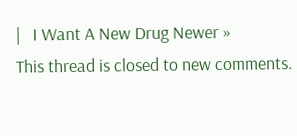|   I Want A New Drug Newer »
This thread is closed to new comments.